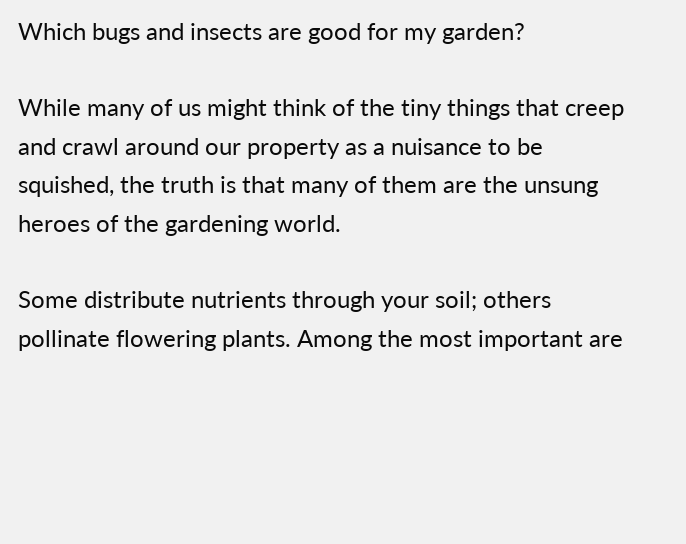Which bugs and insects are good for my garden?

While many of us might think of the tiny things that creep and crawl around our property as a nuisance to be squished, the truth is that many of them are the unsung heroes of the gardening world.

Some distribute nutrients through your soil; others pollinate flowering plants. Among the most important are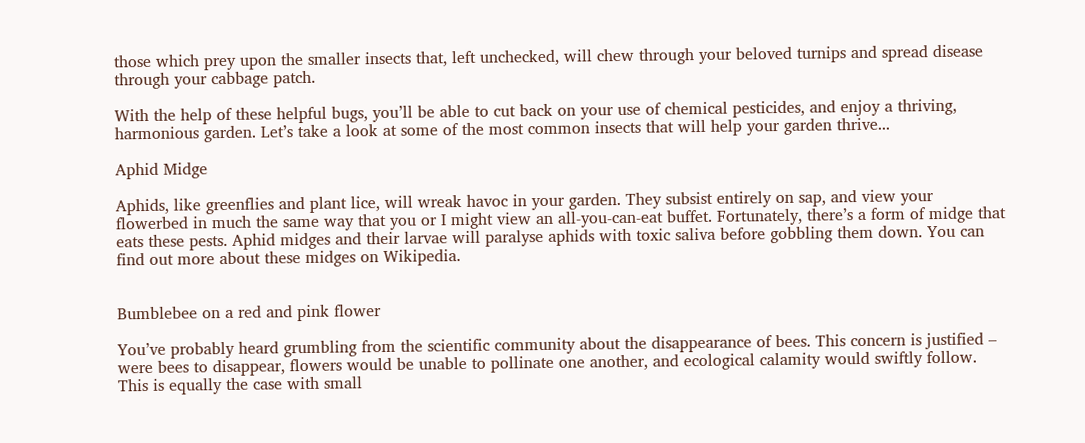those which prey upon the smaller insects that, left unchecked, will chew through your beloved turnips and spread disease through your cabbage patch.

With the help of these helpful bugs, you’ll be able to cut back on your use of chemical pesticides, and enjoy a thriving, harmonious garden. Let’s take a look at some of the most common insects that will help your garden thrive...

Aphid Midge

Aphids, like greenflies and plant lice, will wreak havoc in your garden. They subsist entirely on sap, and view your flowerbed in much the same way that you or I might view an all-you-can-eat buffet. Fortunately, there’s a form of midge that eats these pests. Aphid midges and their larvae will paralyse aphids with toxic saliva before gobbling them down. You can find out more about these midges on Wikipedia.


Bumblebee on a red and pink flower

You’ve probably heard grumbling from the scientific community about the disappearance of bees. This concern is justified – were bees to disappear, flowers would be unable to pollinate one another, and ecological calamity would swiftly follow. This is equally the case with small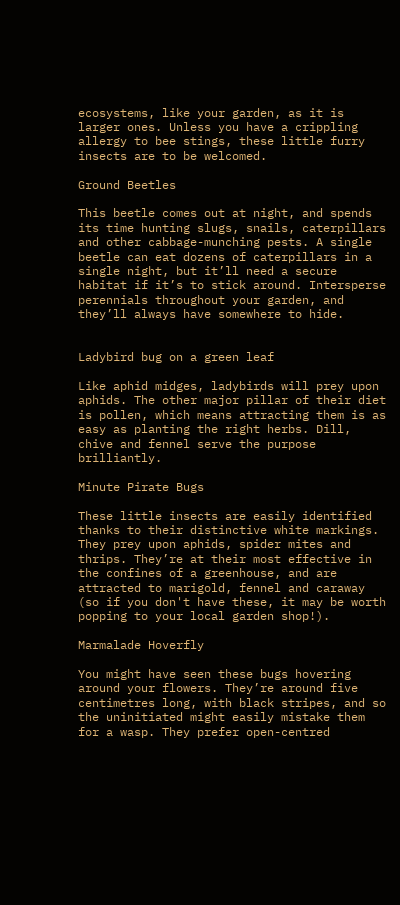ecosystems, like your garden, as it is larger ones. Unless you have a crippling allergy to bee stings, these little furry insects are to be welcomed.

Ground Beetles

This beetle comes out at night, and spends its time hunting slugs, snails, caterpillars and other cabbage-munching pests. A single beetle can eat dozens of caterpillars in a single night, but it’ll need a secure habitat if it’s to stick around. Intersperse perennials throughout your garden, and they’ll always have somewhere to hide.


Ladybird bug on a green leaf

Like aphid midges, ladybirds will prey upon aphids. The other major pillar of their diet is pollen, which means attracting them is as easy as planting the right herbs. Dill, chive and fennel serve the purpose brilliantly.

Minute Pirate Bugs

These little insects are easily identified thanks to their distinctive white markings. They prey upon aphids, spider mites and thrips. They’re at their most effective in the confines of a greenhouse, and are attracted to marigold, fennel and caraway (so if you don't have these, it may be worth popping to your local garden shop!).

Marmalade Hoverfly

You might have seen these bugs hovering around your flowers. They’re around five centimetres long, with black stripes, and so the uninitiated might easily mistake them for a wasp. They prefer open-centred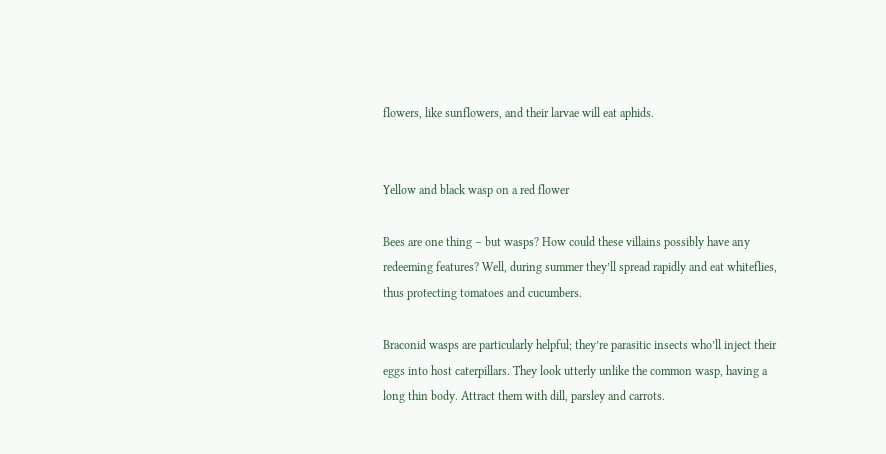flowers, like sunflowers, and their larvae will eat aphids.


Yellow and black wasp on a red flower

Bees are one thing – but wasps? How could these villains possibly have any redeeming features? Well, during summer they’ll spread rapidly and eat whiteflies, thus protecting tomatoes and cucumbers.

Braconid wasps are particularly helpful; they’re parasitic insects who’ll inject their eggs into host caterpillars. They look utterly unlike the common wasp, having a long thin body. Attract them with dill, parsley and carrots.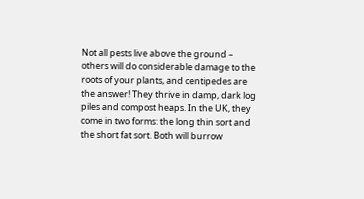Not all pests live above the ground – others will do considerable damage to the roots of your plants, and centipedes are the answer! They thrive in damp, dark log piles and compost heaps. In the UK, they come in two forms: the long thin sort and the short fat sort. Both will burrow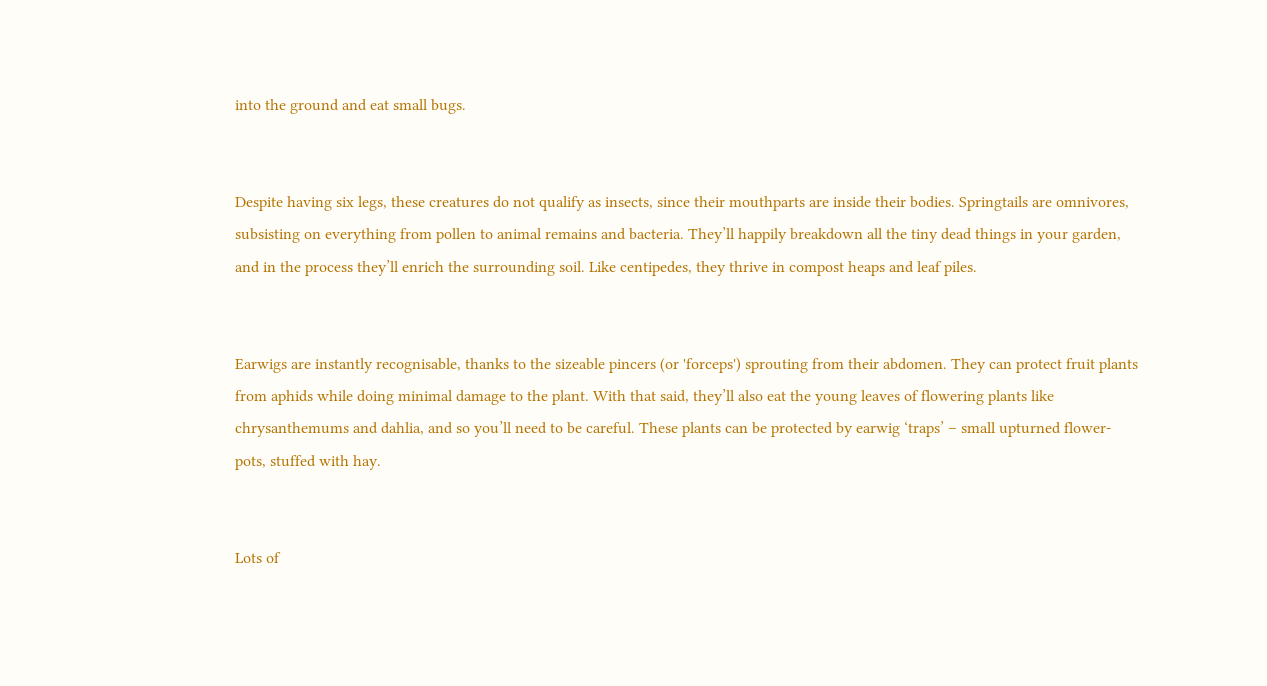into the ground and eat small bugs.


Despite having six legs, these creatures do not qualify as insects, since their mouthparts are inside their bodies. Springtails are omnivores, subsisting on everything from pollen to animal remains and bacteria. They’ll happily breakdown all the tiny dead things in your garden, and in the process they’ll enrich the surrounding soil. Like centipedes, they thrive in compost heaps and leaf piles.


Earwigs are instantly recognisable, thanks to the sizeable pincers (or 'forceps') sprouting from their abdomen. They can protect fruit plants from aphids while doing minimal damage to the plant. With that said, they’ll also eat the young leaves of flowering plants like chrysanthemums and dahlia, and so you’ll need to be careful. These plants can be protected by earwig ‘traps’ – small upturned flower-pots, stuffed with hay.


Lots of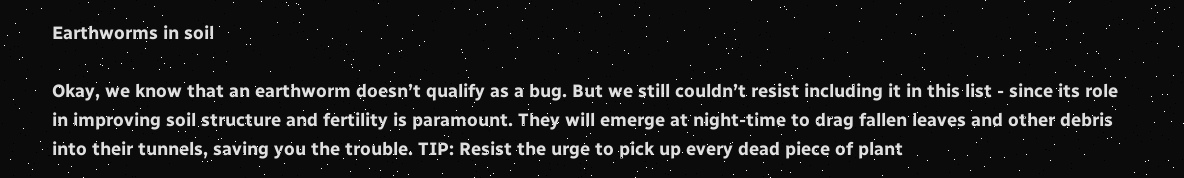Earthworms in soil

Okay, we know that an earthworm doesn’t qualify as a bug. But we still couldn’t resist including it in this list - since its role in improving soil structure and fertility is paramount. They will emerge at night-time to drag fallen leaves and other debris into their tunnels, saving you the trouble. TIP: Resist the urge to pick up every dead piece of plant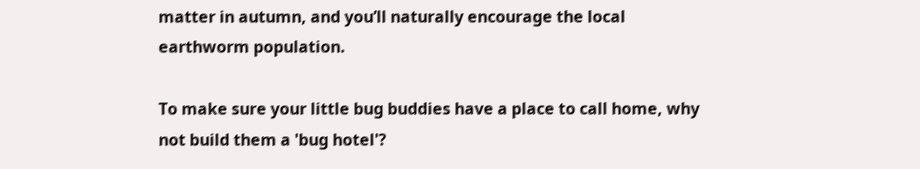matter in autumn, and you’ll naturally encourage the local earthworm population.

To make sure your little bug buddies have a place to call home, why not build them a 'bug hotel'?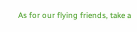As for our flying friends, take a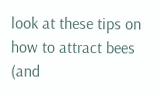look at these tips on how to attract bees (and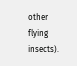other flying insects).